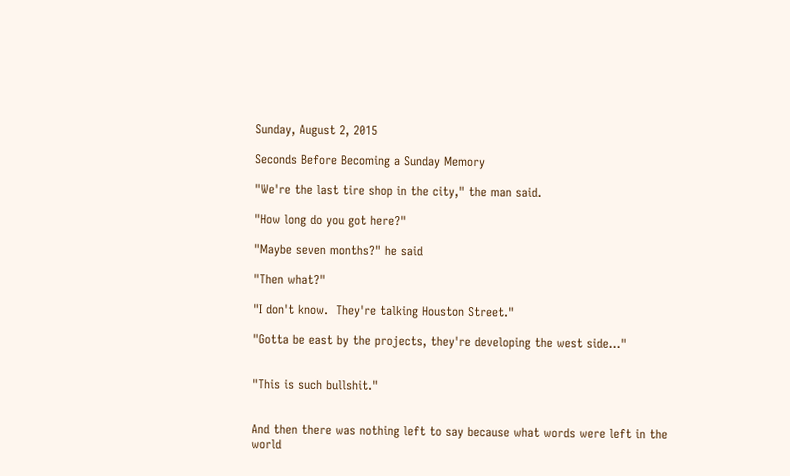Sunday, August 2, 2015

Seconds Before Becoming a Sunday Memory

"We're the last tire shop in the city," the man said.

"How long do you got here?"

"Maybe seven months?" he said

"Then what?"

"I don't know.  They're talking Houston Street."

"Gotta be east by the projects, they're developing the west side..."


"This is such bullshit."


And then there was nothing left to say because what words were left in the world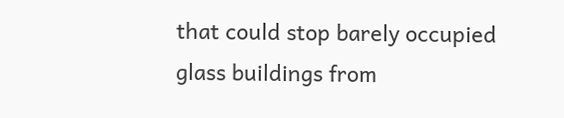that could stop barely occupied glass buildings from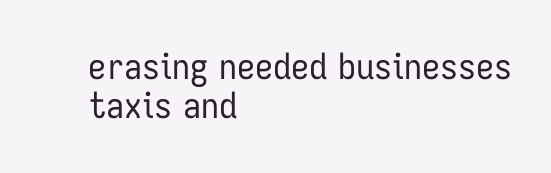erasing needed businesses taxis and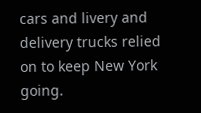cars and livery and delivery trucks relied on to keep New York going.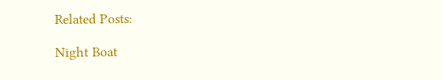Related Posts:

Night Boat